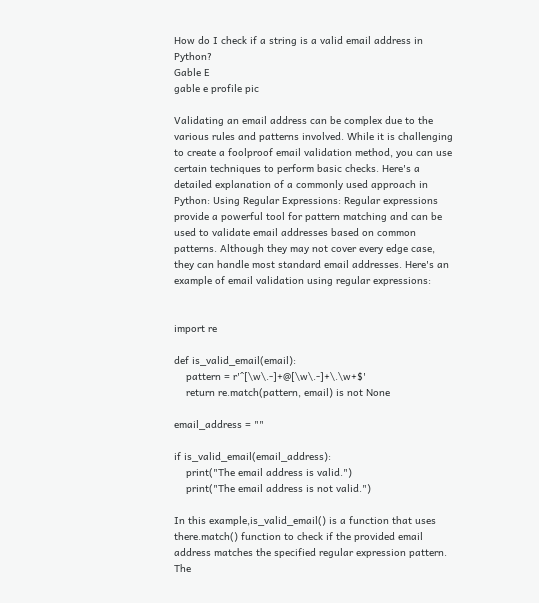How do I check if a string is a valid email address in Python?
Gable E
gable e profile pic

Validating an email address can be complex due to the various rules and patterns involved. While it is challenging to create a foolproof email validation method, you can use certain techniques to perform basic checks. Here's a detailed explanation of a commonly used approach in Python: Using Regular Expressions: Regular expressions provide a powerful tool for pattern matching and can be used to validate email addresses based on common patterns. Although they may not cover every edge case, they can handle most standard email addresses. Here's an example of email validation using regular expressions:


import re

def is_valid_email(email):
    pattern = r'^[\w\.-]+@[\w\.-]+\.\w+$'
    return re.match(pattern, email) is not None

email_address = ""

if is_valid_email(email_address):
    print("The email address is valid.")
    print("The email address is not valid.")

In this example,is_valid_email() is a function that uses there.match() function to check if the provided email address matches the specified regular expression pattern. The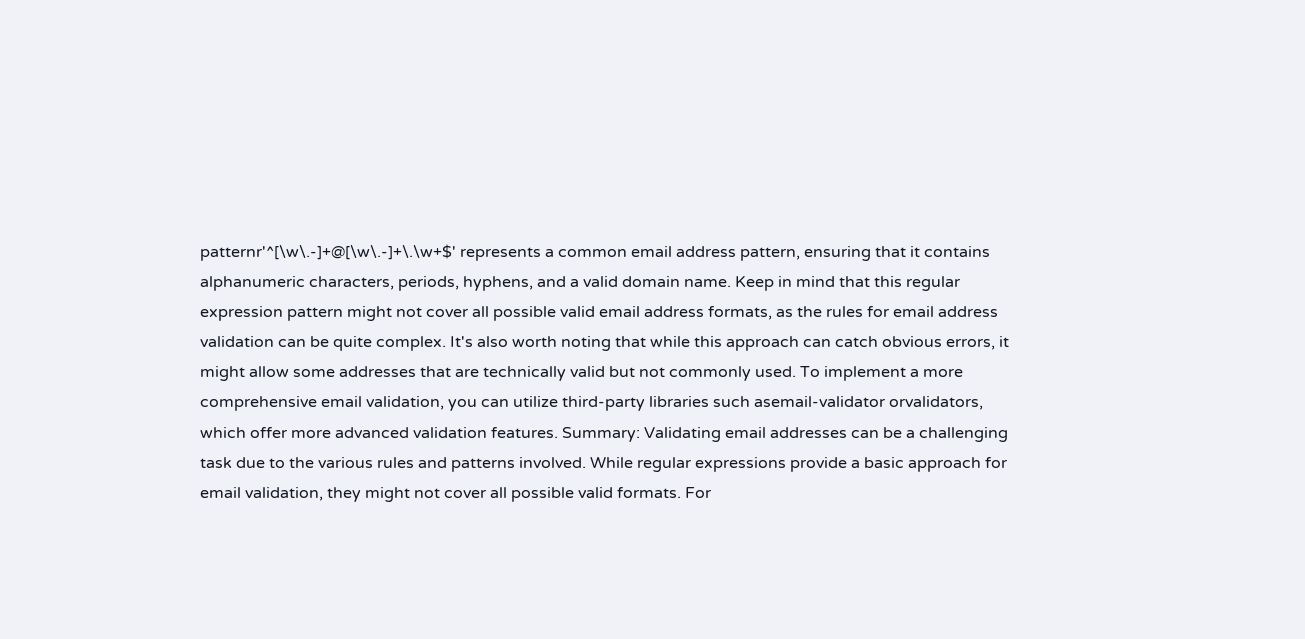patternr'^[\w\.-]+@[\w\.-]+\.\w+$' represents a common email address pattern, ensuring that it contains alphanumeric characters, periods, hyphens, and a valid domain name. Keep in mind that this regular expression pattern might not cover all possible valid email address formats, as the rules for email address validation can be quite complex. It's also worth noting that while this approach can catch obvious errors, it might allow some addresses that are technically valid but not commonly used. To implement a more comprehensive email validation, you can utilize third-party libraries such asemail-validator orvalidators, which offer more advanced validation features. Summary: Validating email addresses can be a challenging task due to the various rules and patterns involved. While regular expressions provide a basic approach for email validation, they might not cover all possible valid formats. For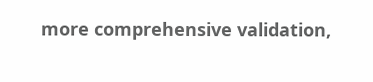more comprehensive validation,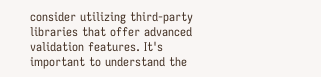consider utilizing third-party libraries that offer advanced validation features. It's important to understand the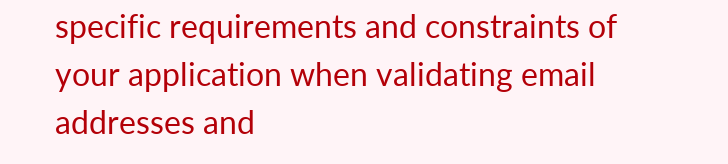specific requirements and constraints of your application when validating email addresses and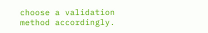choose a validation method accordingly.